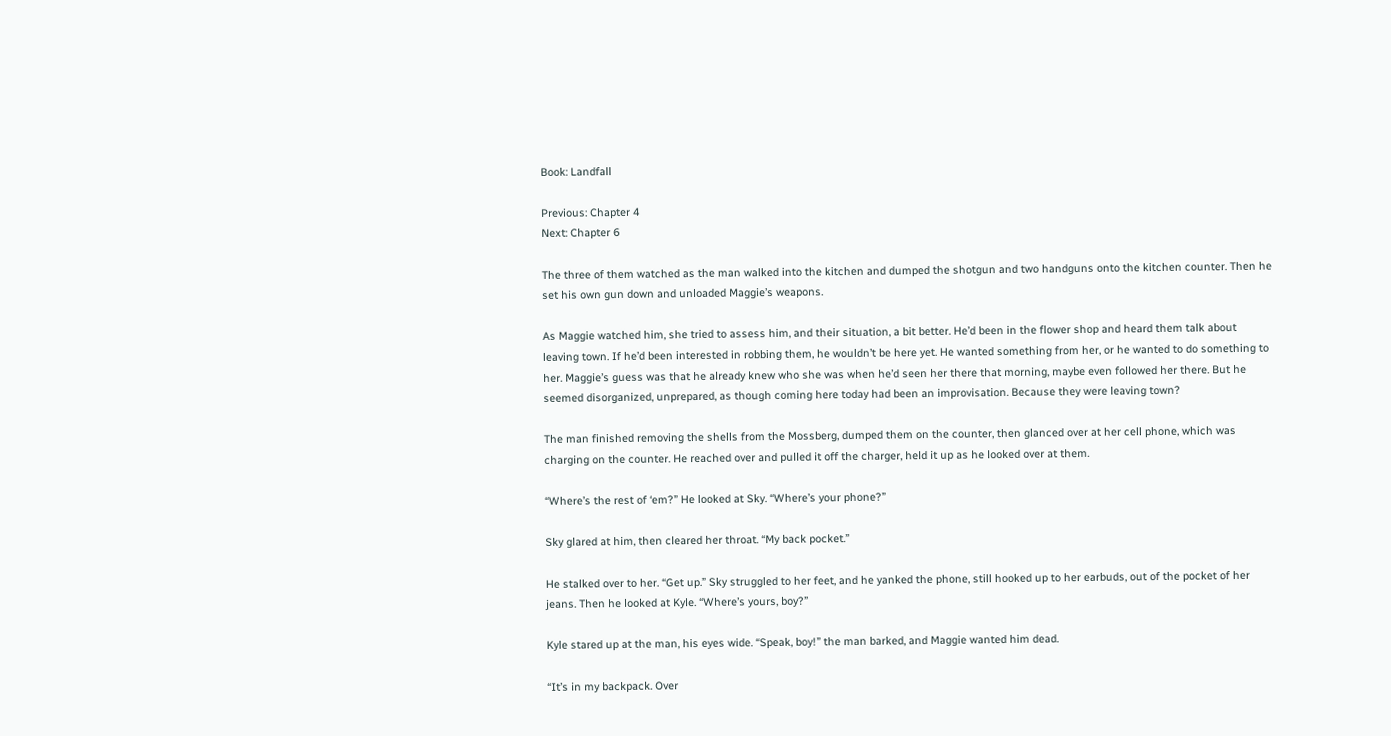Book: Landfall

Previous: Chapter 4
Next: Chapter 6

The three of them watched as the man walked into the kitchen and dumped the shotgun and two handguns onto the kitchen counter. Then he set his own gun down and unloaded Maggie’s weapons.

As Maggie watched him, she tried to assess him, and their situation, a bit better. He’d been in the flower shop and heard them talk about leaving town. If he’d been interested in robbing them, he wouldn’t be here yet. He wanted something from her, or he wanted to do something to her. Maggie’s guess was that he already knew who she was when he’d seen her there that morning, maybe even followed her there. But he seemed disorganized, unprepared, as though coming here today had been an improvisation. Because they were leaving town?

The man finished removing the shells from the Mossberg, dumped them on the counter, then glanced over at her cell phone, which was charging on the counter. He reached over and pulled it off the charger, held it up as he looked over at them.

“Where’s the rest of ‘em?” He looked at Sky. “Where’s your phone?”

Sky glared at him, then cleared her throat. “My back pocket.”

He stalked over to her. “Get up.” Sky struggled to her feet, and he yanked the phone, still hooked up to her earbuds, out of the pocket of her jeans. Then he looked at Kyle. “Where’s yours, boy?”

Kyle stared up at the man, his eyes wide. “Speak, boy!” the man barked, and Maggie wanted him dead.

“It’s in my backpack. Over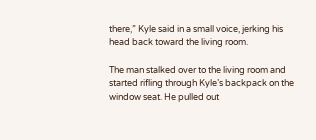there,” Kyle said in a small voice, jerking his head back toward the living room.

The man stalked over to the living room and started rifling through Kyle’s backpack on the window seat. He pulled out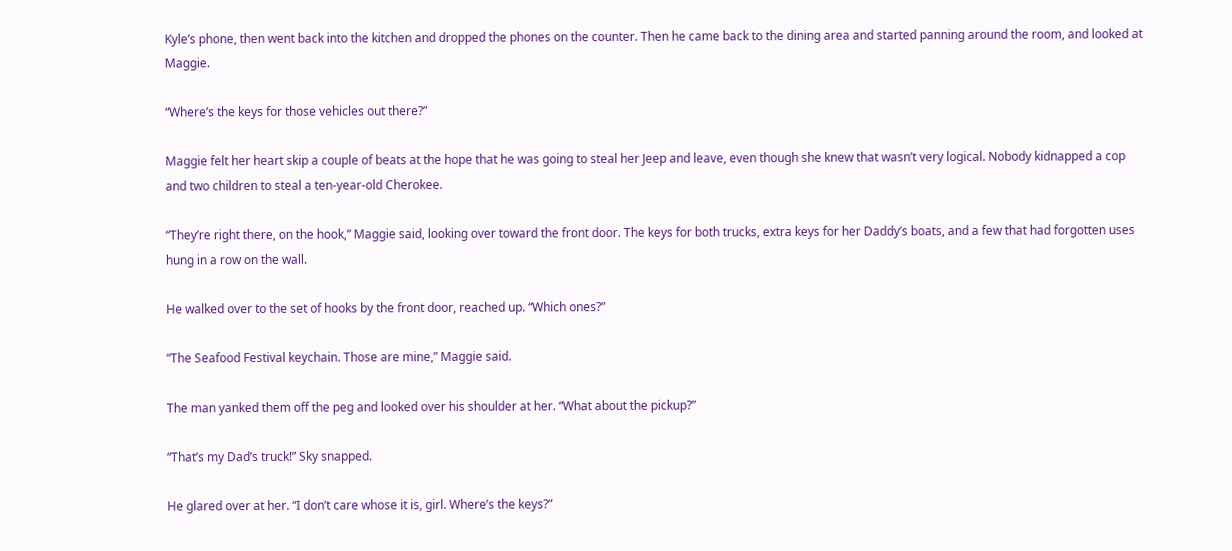Kyle’s phone, then went back into the kitchen and dropped the phones on the counter. Then he came back to the dining area and started panning around the room, and looked at Maggie.

“Where’s the keys for those vehicles out there?”

Maggie felt her heart skip a couple of beats at the hope that he was going to steal her Jeep and leave, even though she knew that wasn’t very logical. Nobody kidnapped a cop and two children to steal a ten-year-old Cherokee.

“They’re right there, on the hook,” Maggie said, looking over toward the front door. The keys for both trucks, extra keys for her Daddy’s boats, and a few that had forgotten uses hung in a row on the wall.

He walked over to the set of hooks by the front door, reached up. “Which ones?”

“The Seafood Festival keychain. Those are mine,” Maggie said.

The man yanked them off the peg and looked over his shoulder at her. “What about the pickup?”

“That’s my Dad’s truck!” Sky snapped.

He glared over at her. “I don’t care whose it is, girl. Where’s the keys?”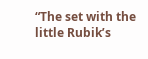“The set with the little Rubik’s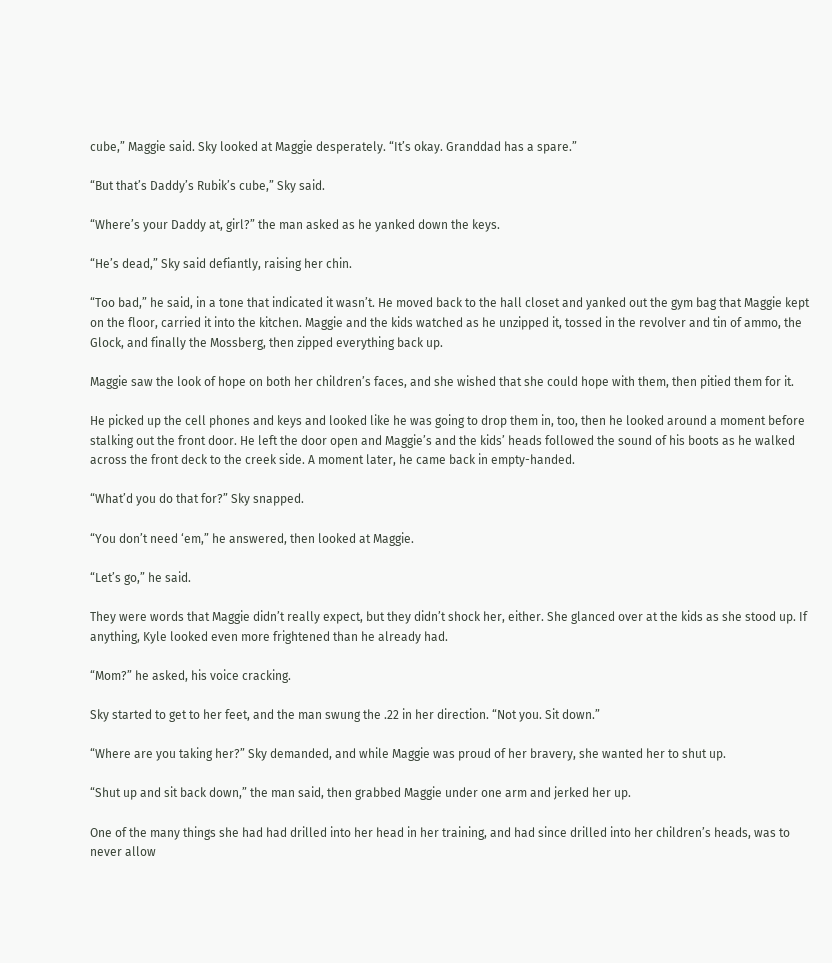cube,” Maggie said. Sky looked at Maggie desperately. “It’s okay. Granddad has a spare.”

“But that’s Daddy’s Rubik’s cube,” Sky said.

“Where’s your Daddy at, girl?” the man asked as he yanked down the keys.

“He’s dead,” Sky said defiantly, raising her chin.

“Too bad,” he said, in a tone that indicated it wasn’t. He moved back to the hall closet and yanked out the gym bag that Maggie kept on the floor, carried it into the kitchen. Maggie and the kids watched as he unzipped it, tossed in the revolver and tin of ammo, the Glock, and finally the Mossberg, then zipped everything back up.

Maggie saw the look of hope on both her children’s faces, and she wished that she could hope with them, then pitied them for it.

He picked up the cell phones and keys and looked like he was going to drop them in, too, then he looked around a moment before stalking out the front door. He left the door open and Maggie’s and the kids’ heads followed the sound of his boots as he walked across the front deck to the creek side. A moment later, he came back in empty-handed.

“What’d you do that for?” Sky snapped.

“You don’t need ‘em,” he answered, then looked at Maggie.

“Let’s go,” he said.

They were words that Maggie didn’t really expect, but they didn’t shock her, either. She glanced over at the kids as she stood up. If anything, Kyle looked even more frightened than he already had.

“Mom?” he asked, his voice cracking.

Sky started to get to her feet, and the man swung the .22 in her direction. “Not you. Sit down.”

“Where are you taking her?” Sky demanded, and while Maggie was proud of her bravery, she wanted her to shut up.

“Shut up and sit back down,” the man said, then grabbed Maggie under one arm and jerked her up.

One of the many things she had had drilled into her head in her training, and had since drilled into her children’s heads, was to never allow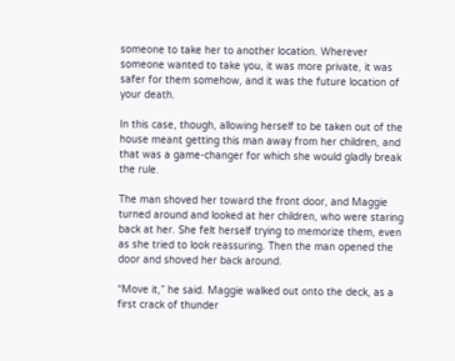someone to take her to another location. Wherever someone wanted to take you, it was more private, it was safer for them somehow, and it was the future location of your death.

In this case, though, allowing herself to be taken out of the house meant getting this man away from her children, and that was a game-changer for which she would gladly break the rule.

The man shoved her toward the front door, and Maggie turned around and looked at her children, who were staring back at her. She felt herself trying to memorize them, even as she tried to look reassuring. Then the man opened the door and shoved her back around.

“Move it,” he said. Maggie walked out onto the deck, as a first crack of thunder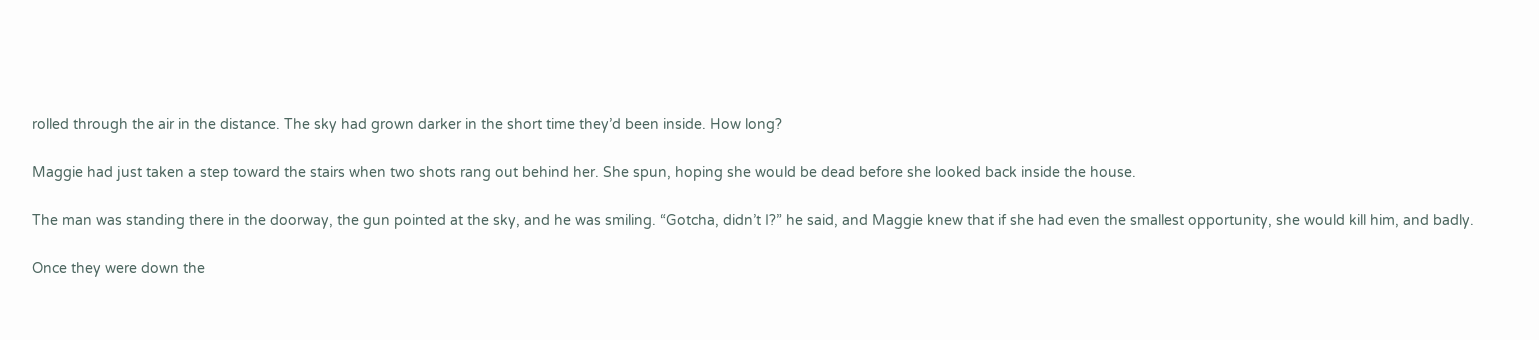rolled through the air in the distance. The sky had grown darker in the short time they’d been inside. How long?

Maggie had just taken a step toward the stairs when two shots rang out behind her. She spun, hoping she would be dead before she looked back inside the house.

The man was standing there in the doorway, the gun pointed at the sky, and he was smiling. “Gotcha, didn’t I?” he said, and Maggie knew that if she had even the smallest opportunity, she would kill him, and badly.

Once they were down the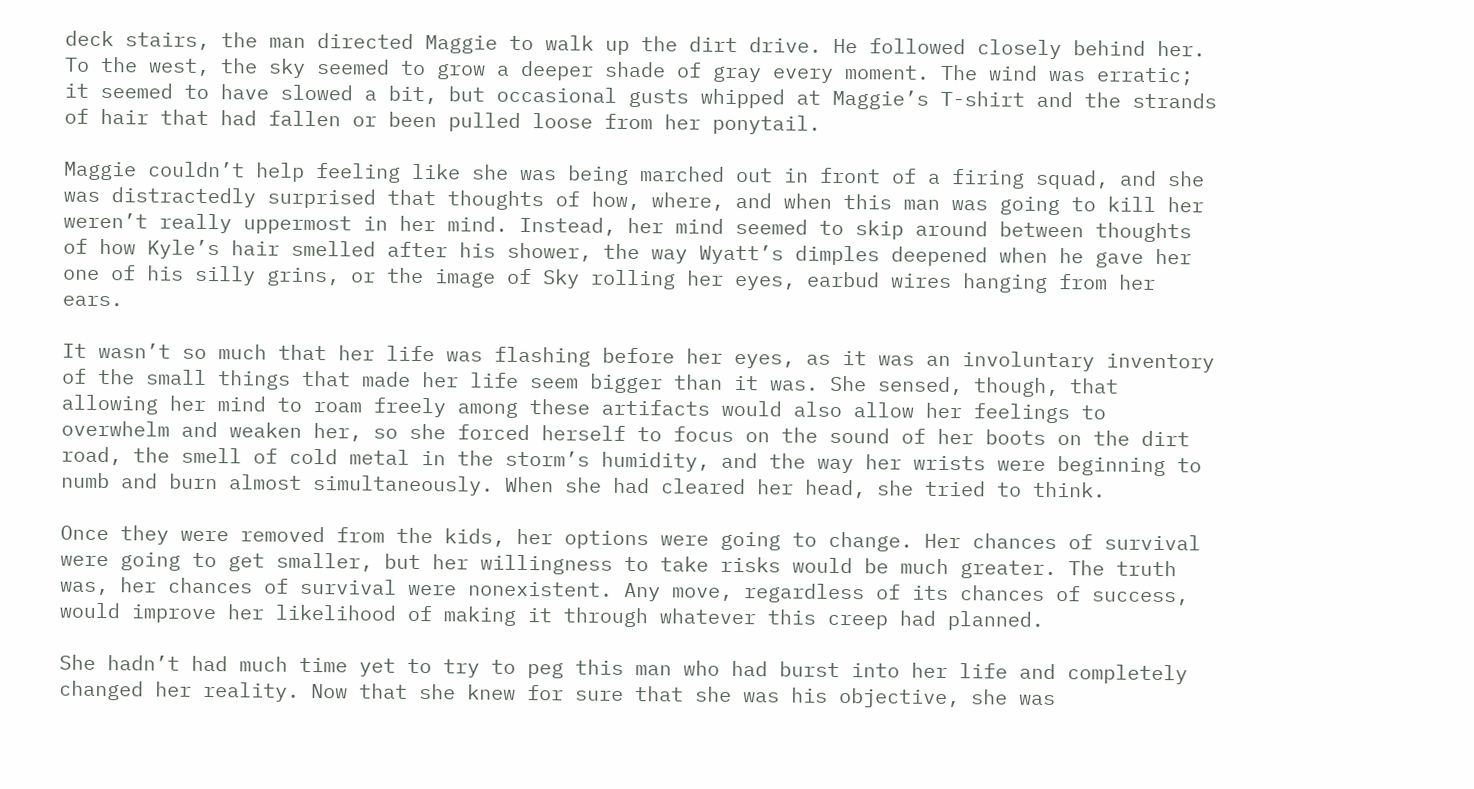deck stairs, the man directed Maggie to walk up the dirt drive. He followed closely behind her. To the west, the sky seemed to grow a deeper shade of gray every moment. The wind was erratic; it seemed to have slowed a bit, but occasional gusts whipped at Maggie’s T-shirt and the strands of hair that had fallen or been pulled loose from her ponytail.

Maggie couldn’t help feeling like she was being marched out in front of a firing squad, and she was distractedly surprised that thoughts of how, where, and when this man was going to kill her weren’t really uppermost in her mind. Instead, her mind seemed to skip around between thoughts of how Kyle’s hair smelled after his shower, the way Wyatt’s dimples deepened when he gave her one of his silly grins, or the image of Sky rolling her eyes, earbud wires hanging from her ears.

It wasn’t so much that her life was flashing before her eyes, as it was an involuntary inventory of the small things that made her life seem bigger than it was. She sensed, though, that allowing her mind to roam freely among these artifacts would also allow her feelings to overwhelm and weaken her, so she forced herself to focus on the sound of her boots on the dirt road, the smell of cold metal in the storm’s humidity, and the way her wrists were beginning to numb and burn almost simultaneously. When she had cleared her head, she tried to think.

Once they were removed from the kids, her options were going to change. Her chances of survival were going to get smaller, but her willingness to take risks would be much greater. The truth was, her chances of survival were nonexistent. Any move, regardless of its chances of success, would improve her likelihood of making it through whatever this creep had planned.

She hadn’t had much time yet to try to peg this man who had burst into her life and completely changed her reality. Now that she knew for sure that she was his objective, she was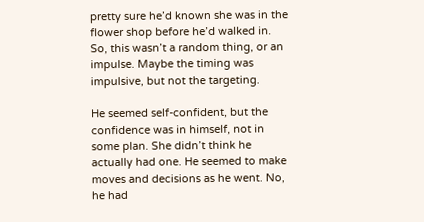pretty sure he’d known she was in the flower shop before he’d walked in. So, this wasn’t a random thing, or an impulse. Maybe the timing was impulsive, but not the targeting.

He seemed self-confident, but the confidence was in himself, not in some plan. She didn’t think he actually had one. He seemed to make moves and decisions as he went. No, he had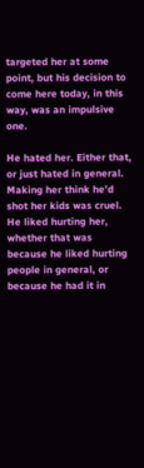targeted her at some point, but his decision to come here today, in this way, was an impulsive one.

He hated her. Either that, or just hated in general. Making her think he’d shot her kids was cruel. He liked hurting her, whether that was because he liked hurting people in general, or because he had it in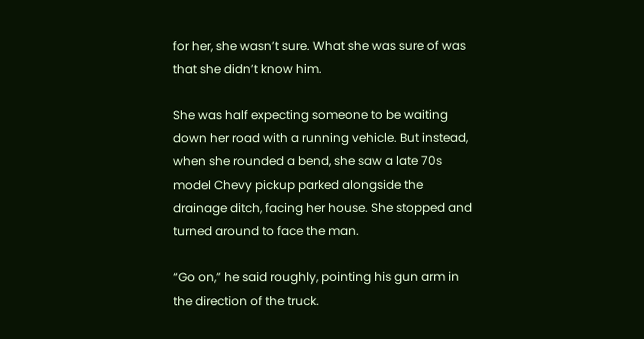for her, she wasn’t sure. What she was sure of was that she didn’t know him.

She was half expecting someone to be waiting down her road with a running vehicle. But instead, when she rounded a bend, she saw a late 70s model Chevy pickup parked alongside the drainage ditch, facing her house. She stopped and turned around to face the man.

“Go on,” he said roughly, pointing his gun arm in the direction of the truck.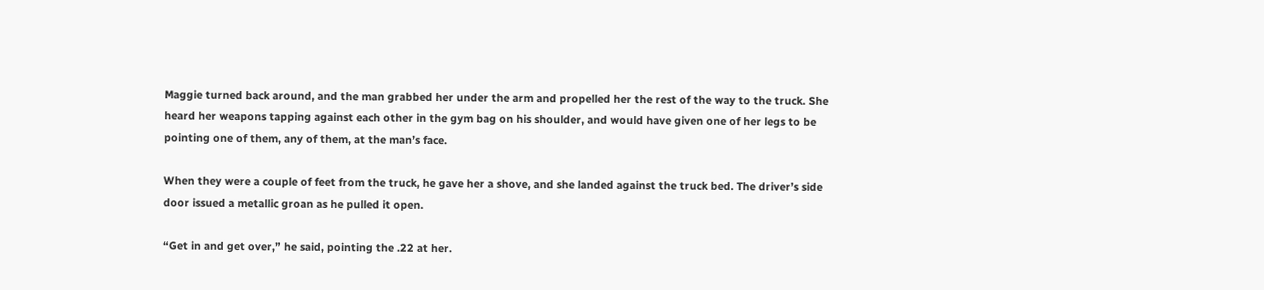Maggie turned back around, and the man grabbed her under the arm and propelled her the rest of the way to the truck. She heard her weapons tapping against each other in the gym bag on his shoulder, and would have given one of her legs to be pointing one of them, any of them, at the man’s face.

When they were a couple of feet from the truck, he gave her a shove, and she landed against the truck bed. The driver’s side door issued a metallic groan as he pulled it open.

“Get in and get over,” he said, pointing the .22 at her.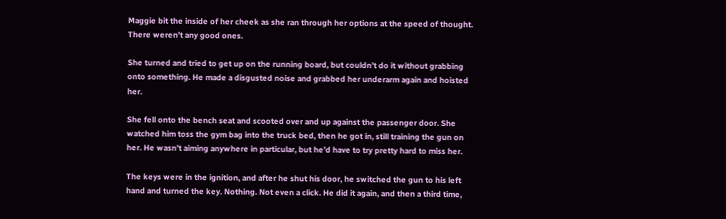Maggie bit the inside of her cheek as she ran through her options at the speed of thought. There weren’t any good ones.

She turned and tried to get up on the running board, but couldn’t do it without grabbing onto something. He made a disgusted noise and grabbed her underarm again and hoisted her.

She fell onto the bench seat and scooted over and up against the passenger door. She watched him toss the gym bag into the truck bed, then he got in, still training the gun on her. He wasn’t aiming anywhere in particular, but he’d have to try pretty hard to miss her.

The keys were in the ignition, and after he shut his door, he switched the gun to his left hand and turned the key. Nothing. Not even a click. He did it again, and then a third time,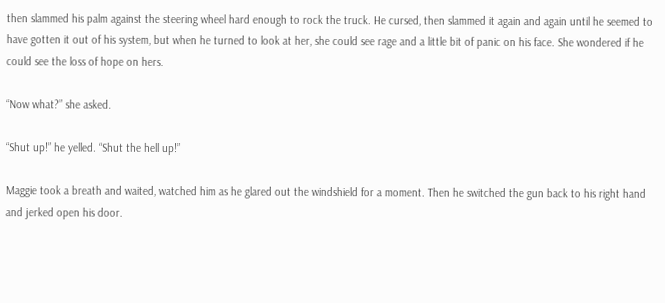then slammed his palm against the steering wheel hard enough to rock the truck. He cursed, then slammed it again and again until he seemed to have gotten it out of his system, but when he turned to look at her, she could see rage and a little bit of panic on his face. She wondered if he could see the loss of hope on hers.

“Now what?” she asked.

“Shut up!” he yelled. “Shut the hell up!”

Maggie took a breath and waited, watched him as he glared out the windshield for a moment. Then he switched the gun back to his right hand and jerked open his door.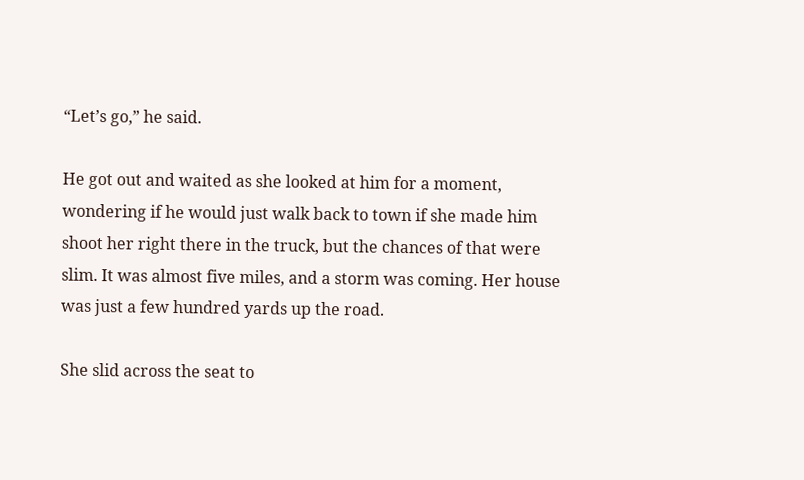“Let’s go,” he said.

He got out and waited as she looked at him for a moment, wondering if he would just walk back to town if she made him shoot her right there in the truck, but the chances of that were slim. It was almost five miles, and a storm was coming. Her house was just a few hundred yards up the road.

She slid across the seat to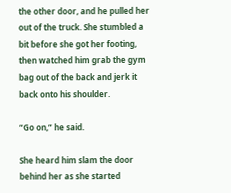the other door, and he pulled her out of the truck. She stumbled a bit before she got her footing, then watched him grab the gym bag out of the back and jerk it back onto his shoulder.

“Go on,” he said.

She heard him slam the door behind her as she started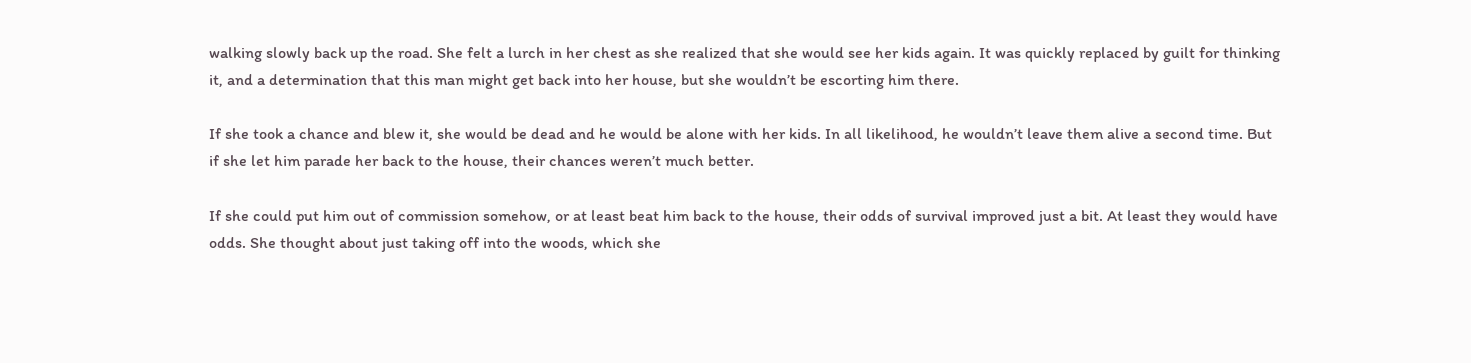walking slowly back up the road. She felt a lurch in her chest as she realized that she would see her kids again. It was quickly replaced by guilt for thinking it, and a determination that this man might get back into her house, but she wouldn’t be escorting him there.

If she took a chance and blew it, she would be dead and he would be alone with her kids. In all likelihood, he wouldn’t leave them alive a second time. But if she let him parade her back to the house, their chances weren’t much better.

If she could put him out of commission somehow, or at least beat him back to the house, their odds of survival improved just a bit. At least they would have odds. She thought about just taking off into the woods, which she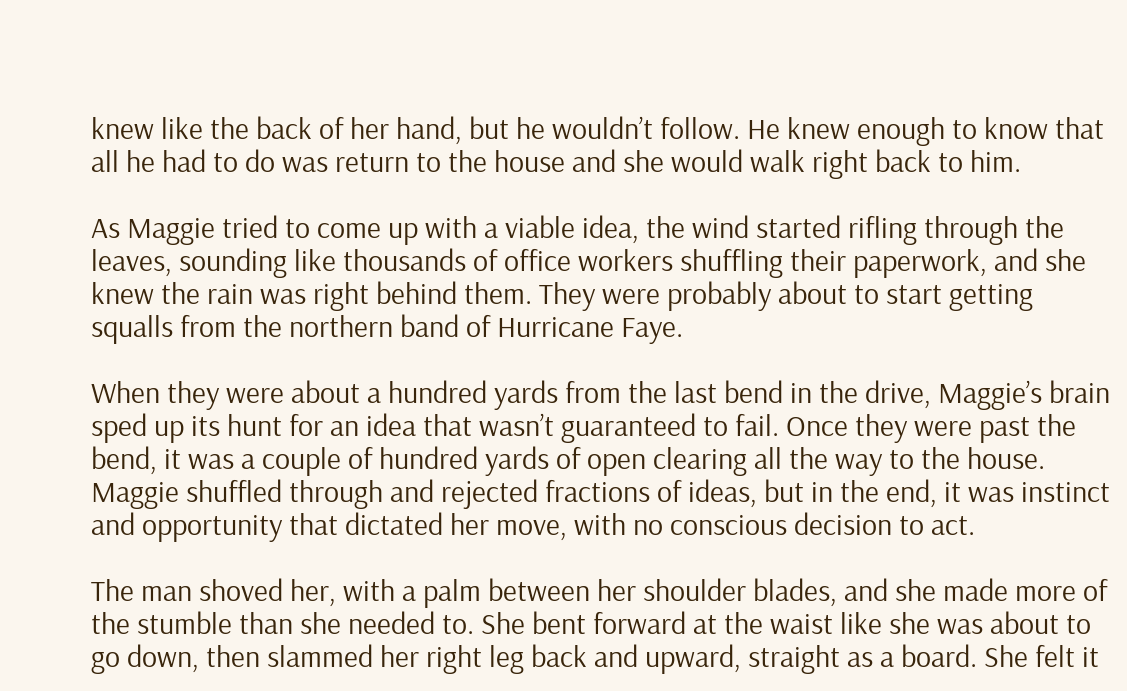knew like the back of her hand, but he wouldn’t follow. He knew enough to know that all he had to do was return to the house and she would walk right back to him.

As Maggie tried to come up with a viable idea, the wind started rifling through the leaves, sounding like thousands of office workers shuffling their paperwork, and she knew the rain was right behind them. They were probably about to start getting squalls from the northern band of Hurricane Faye.

When they were about a hundred yards from the last bend in the drive, Maggie’s brain sped up its hunt for an idea that wasn’t guaranteed to fail. Once they were past the bend, it was a couple of hundred yards of open clearing all the way to the house. Maggie shuffled through and rejected fractions of ideas, but in the end, it was instinct and opportunity that dictated her move, with no conscious decision to act.

The man shoved her, with a palm between her shoulder blades, and she made more of the stumble than she needed to. She bent forward at the waist like she was about to go down, then slammed her right leg back and upward, straight as a board. She felt it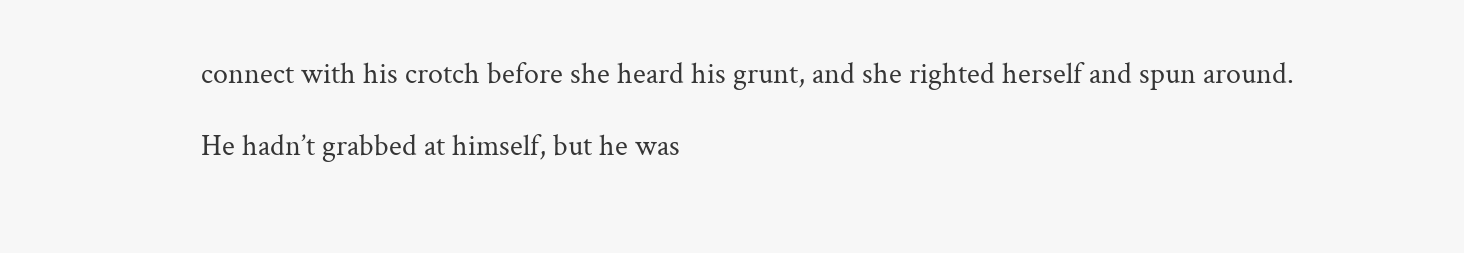connect with his crotch before she heard his grunt, and she righted herself and spun around.

He hadn’t grabbed at himself, but he was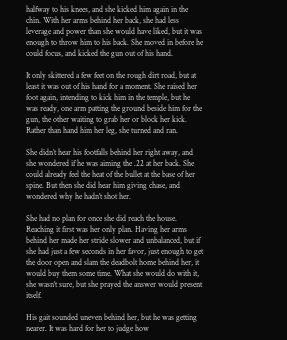halfway to his knees, and she kicked him again in the chin. With her arms behind her back, she had less leverage and power than she would have liked, but it was enough to throw him to his back. She moved in before he could focus, and kicked the gun out of his hand.

It only skittered a few feet on the rough dirt road, but at least it was out of his hand for a moment. She raised her foot again, intending to kick him in the temple, but he was ready, one arm patting the ground beside him for the gun, the other waiting to grab her or block her kick. Rather than hand him her leg, she turned and ran.

She didn’t hear his footfalls behind her right away, and she wondered if he was aiming the .22 at her back. She could already feel the heat of the bullet at the base of her spine. But then she did hear him giving chase, and wondered why he hadn’t shot her.

She had no plan for once she did reach the house. Reaching it first was her only plan. Having her arms behind her made her stride slower and unbalanced, but if she had just a few seconds in her favor, just enough to get the door open and slam the deadbolt home behind her, it would buy them some time. What she would do with it, she wasn’t sure, but she prayed the answer would present itself.

His gait sounded uneven behind her, but he was getting nearer. It was hard for her to judge how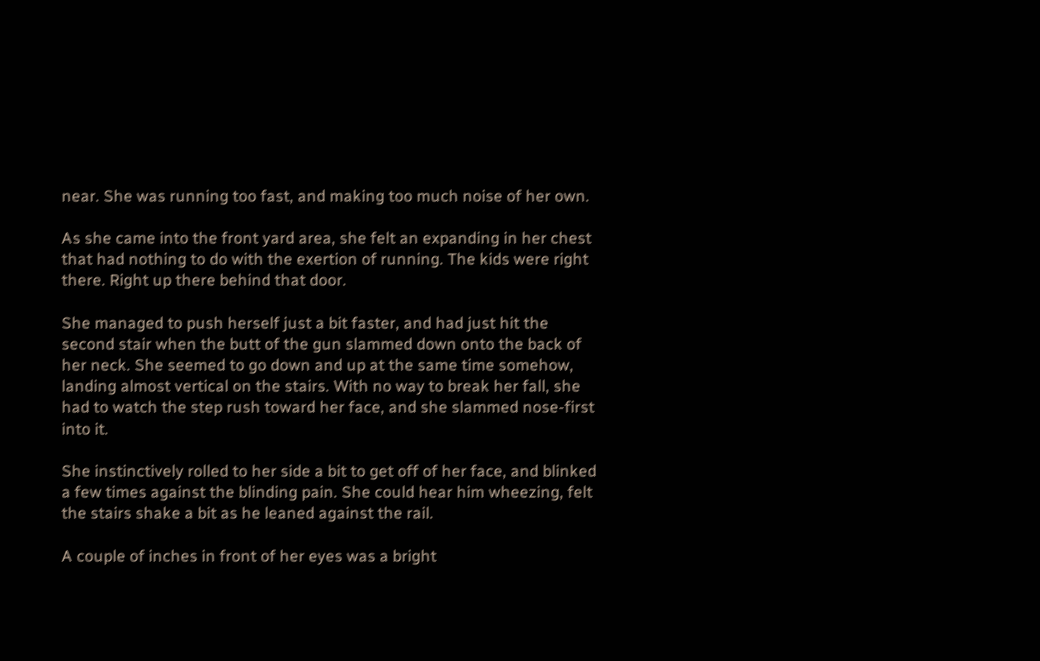near. She was running too fast, and making too much noise of her own.

As she came into the front yard area, she felt an expanding in her chest that had nothing to do with the exertion of running. The kids were right there. Right up there behind that door.

She managed to push herself just a bit faster, and had just hit the second stair when the butt of the gun slammed down onto the back of her neck. She seemed to go down and up at the same time somehow, landing almost vertical on the stairs. With no way to break her fall, she had to watch the step rush toward her face, and she slammed nose-first into it.

She instinctively rolled to her side a bit to get off of her face, and blinked a few times against the blinding pain. She could hear him wheezing, felt the stairs shake a bit as he leaned against the rail.

A couple of inches in front of her eyes was a bright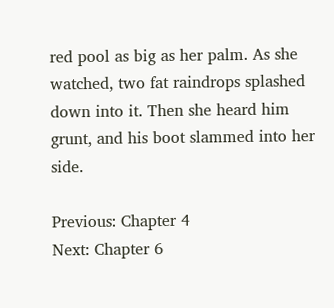red pool as big as her palm. As she watched, two fat raindrops splashed down into it. Then she heard him grunt, and his boot slammed into her side.

Previous: Chapter 4
Next: Chapter 6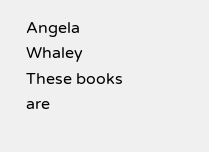Angela Whaley
These books are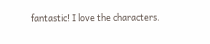fantastic! I love the characters.